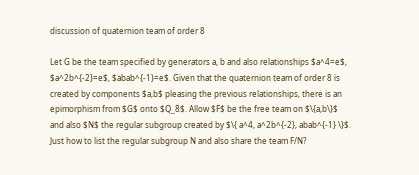discussion of quaternion team of order 8

Let G be the team specified by generators a, b and also relationships $a^4=e$, $a^2b^{-2}=e$, $abab^{-1}=e$. Given that the quaternion team of order 8 is created by components $a,b$ pleasing the previous relationships, there is an epimorphism from $G$ onto $Q_8$. Allow $F$ be the free team on $\{a,b\}$ and also $N$ the regular subgroup created by $\{ a^4, a^2b^{-2}, abab^{-1} \}$. Just how to list the regular subgroup N and also share the team F/N?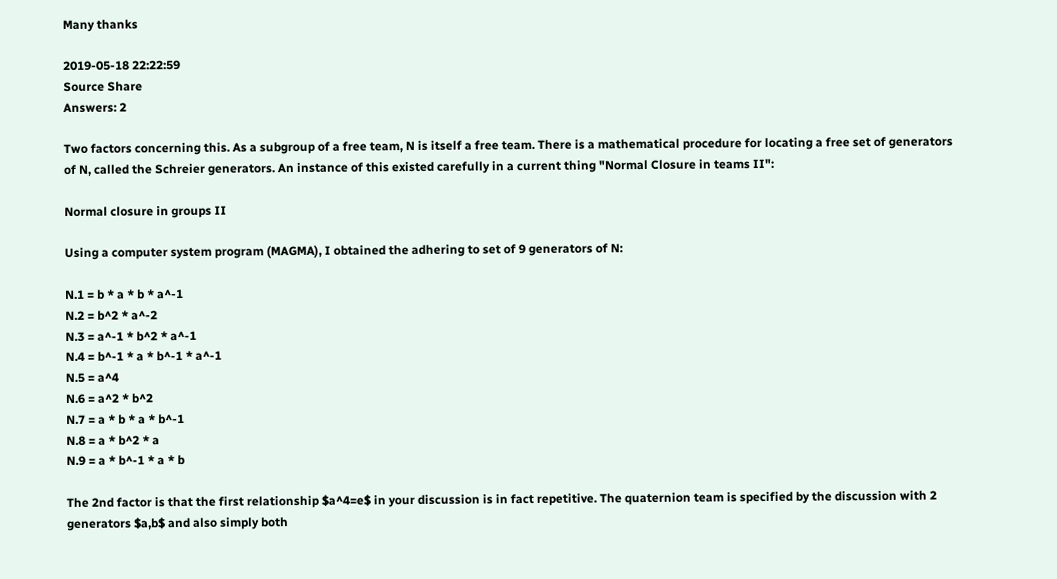Many thanks

2019-05-18 22:22:59
Source Share
Answers: 2

Two factors concerning this. As a subgroup of a free team, N is itself a free team. There is a mathematical procedure for locating a free set of generators of N, called the Schreier generators. An instance of this existed carefully in a current thing "Normal Closure in teams II":

Normal closure in groups II

Using a computer system program (MAGMA), I obtained the adhering to set of 9 generators of N:

N.1 = b * a * b * a^-1
N.2 = b^2 * a^-2
N.3 = a^-1 * b^2 * a^-1
N.4 = b^-1 * a * b^-1 * a^-1
N.5 = a^4
N.6 = a^2 * b^2
N.7 = a * b * a * b^-1
N.8 = a * b^2 * a
N.9 = a * b^-1 * a * b

The 2nd factor is that the first relationship $a^4=e$ in your discussion is in fact repetitive. The quaternion team is specified by the discussion with 2 generators $a,b$ and also simply both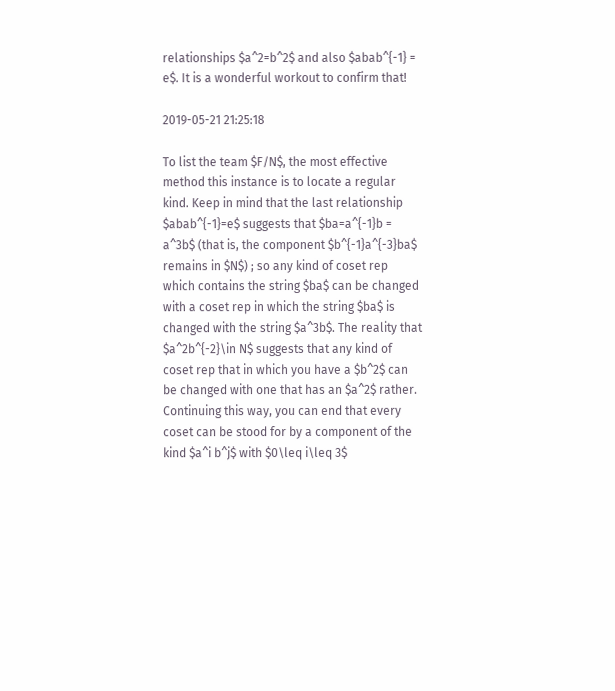relationships $a^2=b^2$ and also $abab^{-1} = e$. It is a wonderful workout to confirm that!

2019-05-21 21:25:18

To list the team $F/N$, the most effective method this instance is to locate a regular kind. Keep in mind that the last relationship $abab^{-1}=e$ suggests that $ba=a^{-1}b = a^3b$ (that is, the component $b^{-1}a^{-3}ba$ remains in $N$) ; so any kind of coset rep which contains the string $ba$ can be changed with a coset rep in which the string $ba$ is changed with the string $a^3b$. The reality that $a^2b^{-2}\in N$ suggests that any kind of coset rep that in which you have a $b^2$ can be changed with one that has an $a^2$ rather. Continuing this way, you can end that every coset can be stood for by a component of the kind $a^i b^j$ with $0\leq i\leq 3$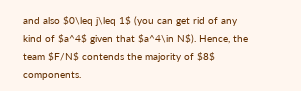and also $0\leq j\leq 1$ (you can get rid of any kind of $a^4$ given that $a^4\in N$). Hence, the team $F/N$ contends the majority of $8$ components.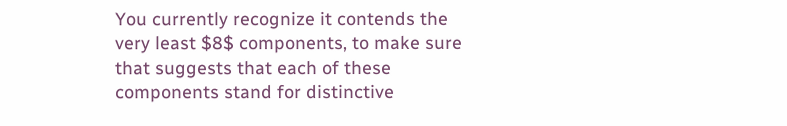You currently recognize it contends the very least $8$ components, to make sure that suggests that each of these components stand for distinctive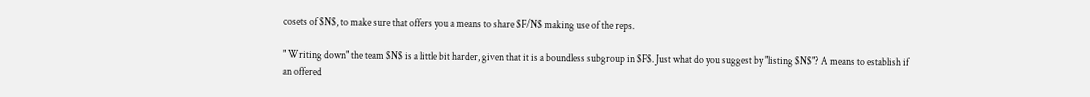cosets of $N$, to make sure that offers you a means to share $F/N$ making use of the reps.

" Writing down" the team $N$ is a little bit harder, given that it is a boundless subgroup in $F$. Just what do you suggest by "listing $N$"? A means to establish if an offered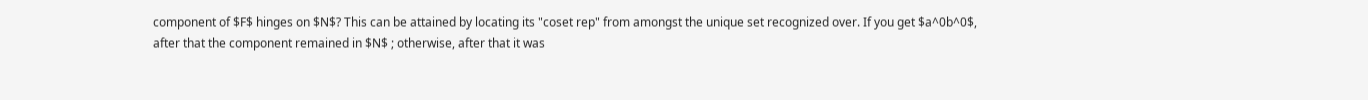component of $F$ hinges on $N$? This can be attained by locating its "coset rep" from amongst the unique set recognized over. If you get $a^0b^0$, after that the component remained in $N$ ; otherwise, after that it was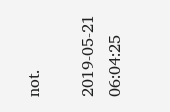not.

2019-05-21 06:04:25